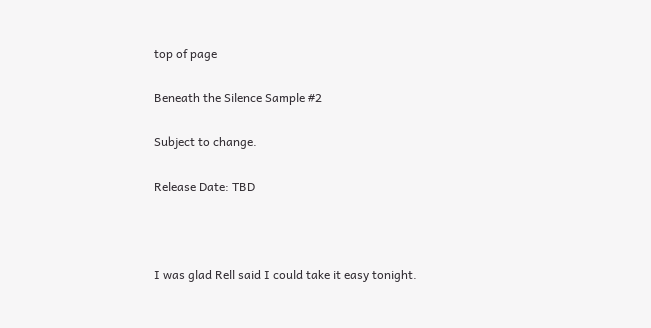top of page

Beneath the Silence Sample #2

Subject to change.

Release Date: TBD



I was glad Rell said I could take it easy tonight.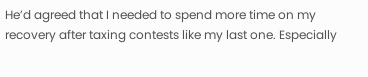He’d agreed that I needed to spend more time on my recovery after taxing contests like my last one. Especially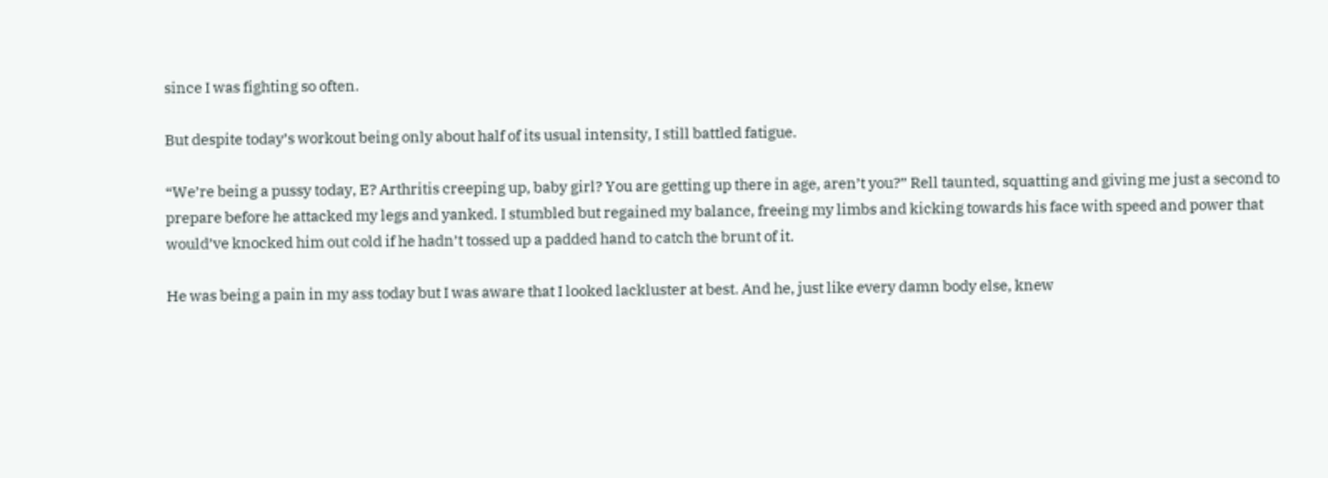since I was fighting so often.

But despite today’s workout being only about half of its usual intensity, I still battled fatigue.

“We’re being a pussy today, E? Arthritis creeping up, baby girl? You are getting up there in age, aren’t you?” Rell taunted, squatting and giving me just a second to prepare before he attacked my legs and yanked. I stumbled but regained my balance, freeing my limbs and kicking towards his face with speed and power that would’ve knocked him out cold if he hadn’t tossed up a padded hand to catch the brunt of it.

He was being a pain in my ass today but I was aware that I looked lackluster at best. And he, just like every damn body else, knew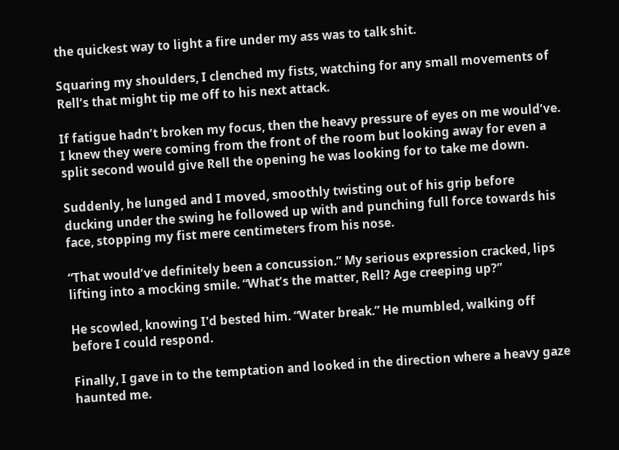the quickest way to light a fire under my ass was to talk shit.

Squaring my shoulders, I clenched my fists, watching for any small movements of Rell’s that might tip me off to his next attack.

If fatigue hadn’t broken my focus, then the heavy pressure of eyes on me would’ve. I knew they were coming from the front of the room but looking away for even a split second would give Rell the opening he was looking for to take me down.

Suddenly, he lunged and I moved, smoothly twisting out of his grip before ducking under the swing he followed up with and punching full force towards his face, stopping my fist mere centimeters from his nose.

“That would’ve definitely been a concussion.” My serious expression cracked, lips lifting into a mocking smile. “What’s the matter, Rell? Age creeping up?”

He scowled, knowing I'd bested him. “Water break.” He mumbled, walking off before I could respond.

Finally, I gave in to the temptation and looked in the direction where a heavy gaze haunted me.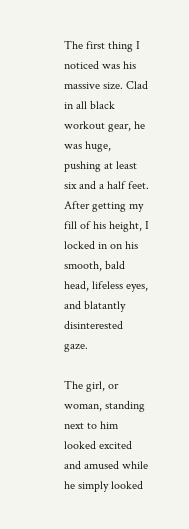The first thing I noticed was his massive size. Clad in all black workout gear, he was huge, pushing at least six and a half feet. After getting my fill of his height, I locked in on his smooth, bald head, lifeless eyes, and blatantly disinterested gaze.

The girl, or woman, standing next to him looked excited and amused while he simply looked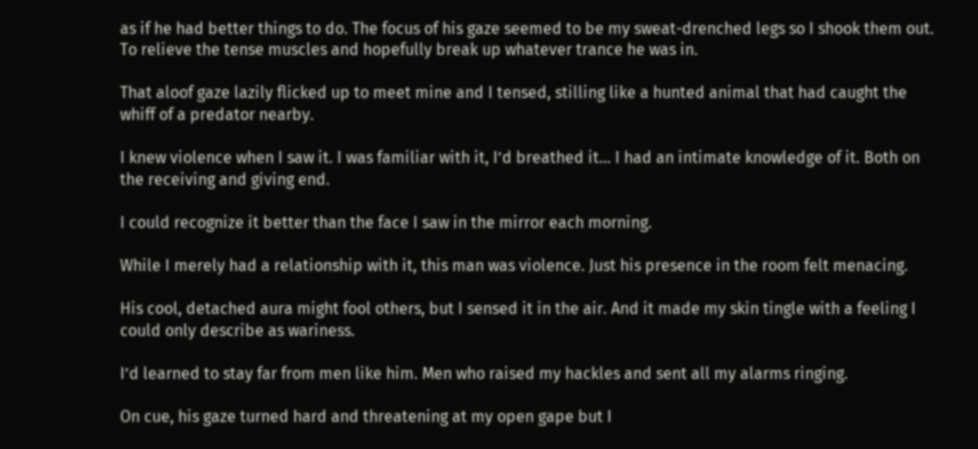as if he had better things to do. The focus of his gaze seemed to be my sweat-drenched legs so I shook them out. To relieve the tense muscles and hopefully break up whatever trance he was in.

That aloof gaze lazily flicked up to meet mine and I tensed, stilling like a hunted animal that had caught the whiff of a predator nearby.

I knew violence when I saw it. I was familiar with it, I’d breathed it… I had an intimate knowledge of it. Both on the receiving and giving end.

I could recognize it better than the face I saw in the mirror each morning.

While I merely had a relationship with it, this man was violence. Just his presence in the room felt menacing.

His cool, detached aura might fool others, but I sensed it in the air. And it made my skin tingle with a feeling I could only describe as wariness.

I’d learned to stay far from men like him. Men who raised my hackles and sent all my alarms ringing.

On cue, his gaze turned hard and threatening at my open gape but I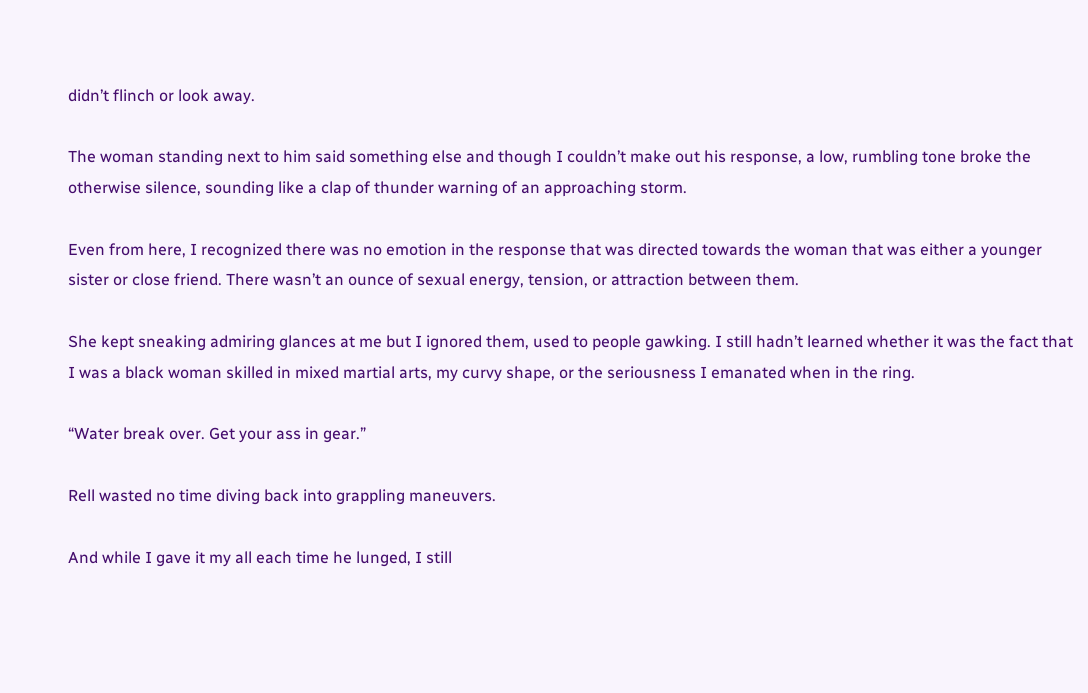didn’t flinch or look away.

The woman standing next to him said something else and though I couldn’t make out his response, a low, rumbling tone broke the otherwise silence, sounding like a clap of thunder warning of an approaching storm.

Even from here, I recognized there was no emotion in the response that was directed towards the woman that was either a younger sister or close friend. There wasn’t an ounce of sexual energy, tension, or attraction between them.

She kept sneaking admiring glances at me but I ignored them, used to people gawking. I still hadn’t learned whether it was the fact that I was a black woman skilled in mixed martial arts, my curvy shape, or the seriousness I emanated when in the ring.

“Water break over. Get your ass in gear.”

Rell wasted no time diving back into grappling maneuvers.

And while I gave it my all each time he lunged, I still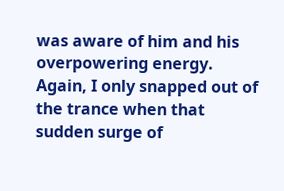was aware of him and his overpowering energy. Again, I only snapped out of the trance when that sudden surge of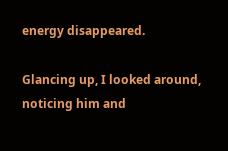energy disappeared.

Glancing up, I looked around, noticing him and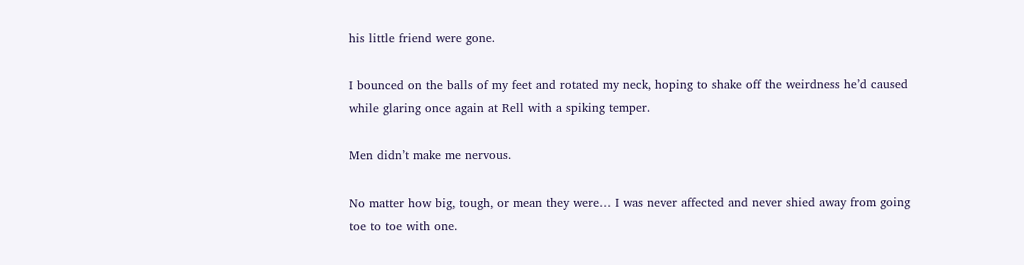his little friend were gone.

I bounced on the balls of my feet and rotated my neck, hoping to shake off the weirdness he’d caused while glaring once again at Rell with a spiking temper.

Men didn’t make me nervous.

No matter how big, tough, or mean they were… I was never affected and never shied away from going toe to toe with one.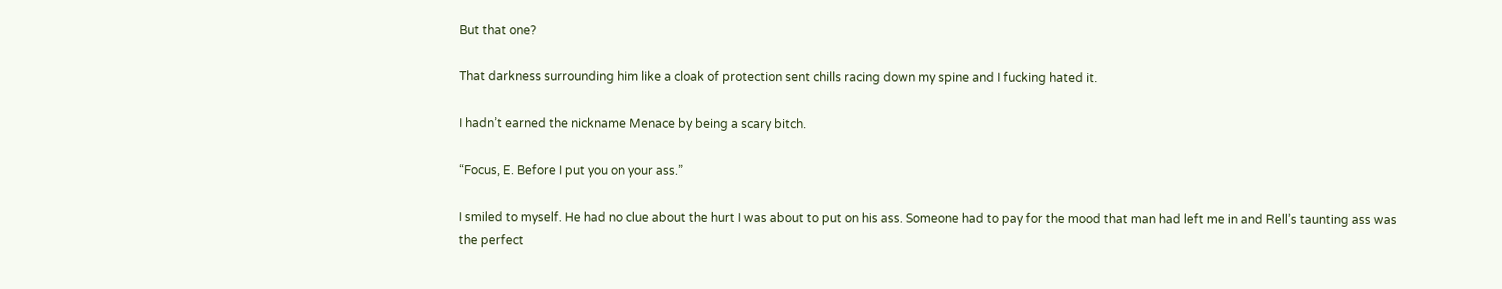But that one?

That darkness surrounding him like a cloak of protection sent chills racing down my spine and I fucking hated it.

I hadn’t earned the nickname Menace by being a scary bitch.

“Focus, E. Before I put you on your ass.”

I smiled to myself. He had no clue about the hurt I was about to put on his ass. Someone had to pay for the mood that man had left me in and Rell’s taunting ass was the perfect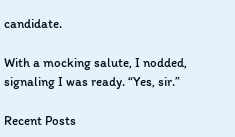candidate.

With a mocking salute, I nodded, signaling I was ready. “Yes, sir.”

Recent Posts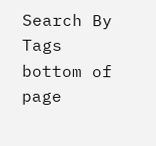Search By Tags
bottom of page